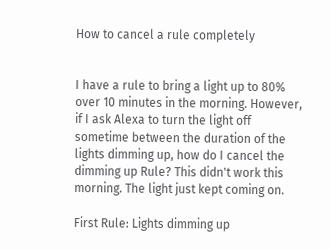How to cancel a rule completely


I have a rule to bring a light up to 80% over 10 minutes in the morning. However, if I ask Alexa to turn the light off sometime between the duration of the lights dimming up, how do I cancel the dimming up Rule? This didn't work this morning. The light just kept coming on.

First Rule: Lights dimming up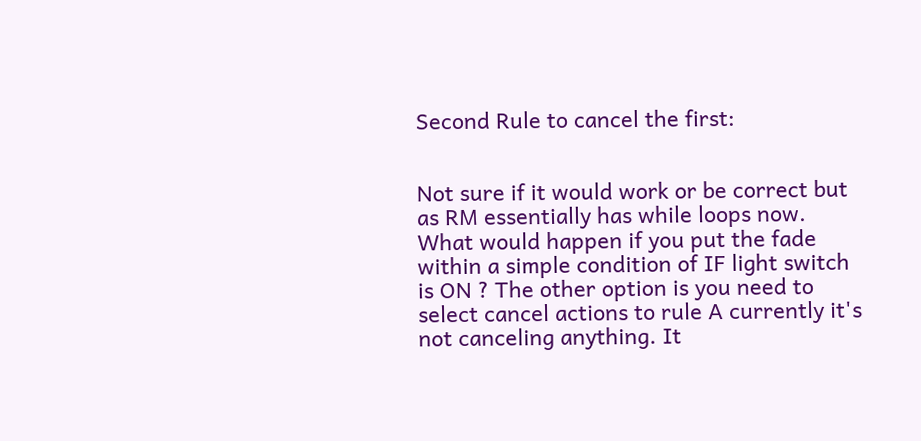Second Rule to cancel the first:


Not sure if it would work or be correct but as RM essentially has while loops now. What would happen if you put the fade within a simple condition of IF light switch is ON ? The other option is you need to select cancel actions to rule A currently it's not canceling anything. It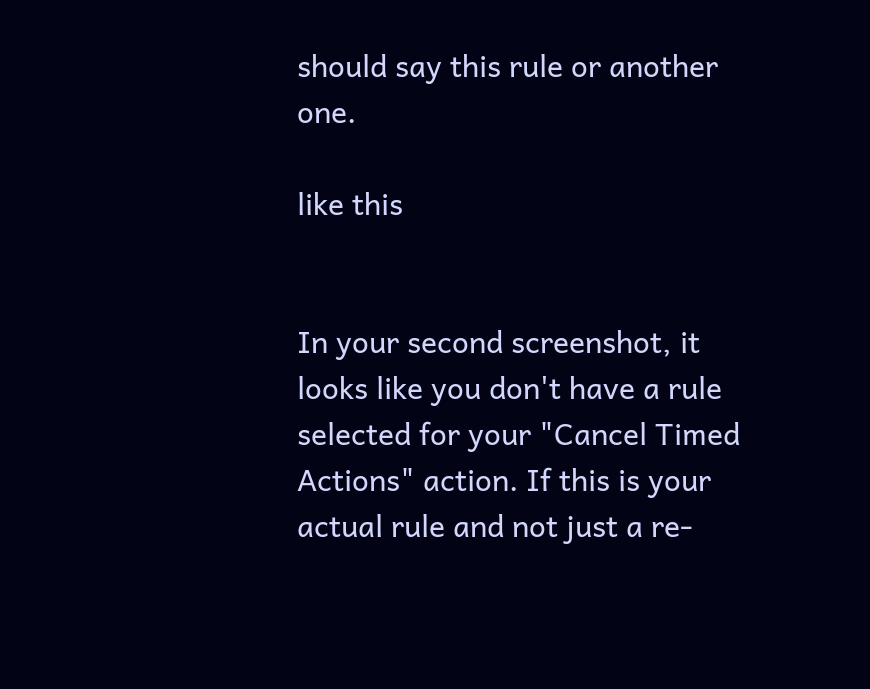should say this rule or another one.

like this


In your second screenshot, it looks like you don't have a rule selected for your "Cancel Timed Actions" action. If this is your actual rule and not just a re-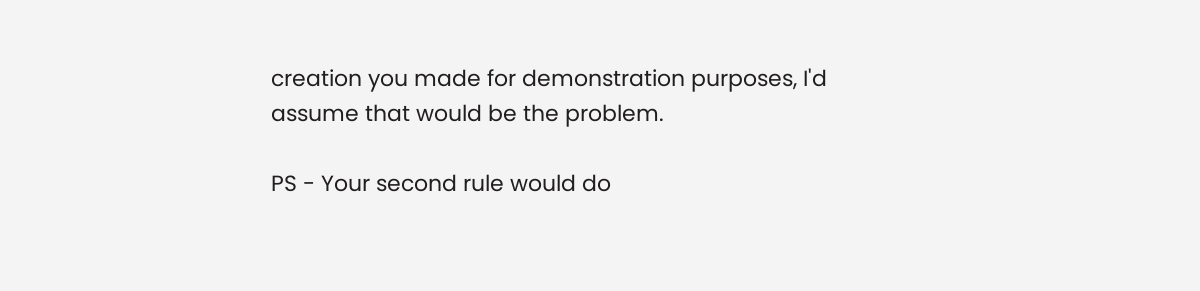creation you made for demonstration purposes, I'd assume that would be the problem.

PS - Your second rule would do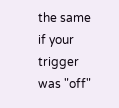the same if your trigger was "off"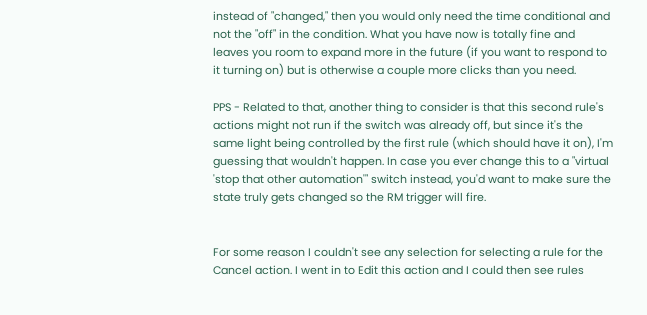instead of "changed," then you would only need the time conditional and not the "off" in the condition. What you have now is totally fine and leaves you room to expand more in the future (if you want to respond to it turning on) but is otherwise a couple more clicks than you need.

PPS - Related to that, another thing to consider is that this second rule's actions might not run if the switch was already off, but since it's the same light being controlled by the first rule (which should have it on), I'm guessing that wouldn't happen. In case you ever change this to a "virtual 'stop that other automation'" switch instead, you'd want to make sure the state truly gets changed so the RM trigger will fire.


For some reason I couldn't see any selection for selecting a rule for the Cancel action. I went in to Edit this action and I could then see rules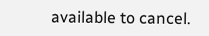available to cancel.